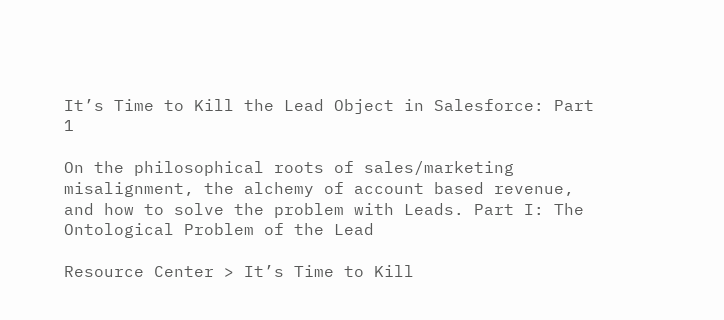It’s Time to Kill the Lead Object in Salesforce: Part 1

On the philosophical roots of sales/marketing misalignment, the alchemy of account based revenue, and how to solve the problem with Leads. Part I: The Ontological Problem of the Lead

Resource Center > It’s Time to Kill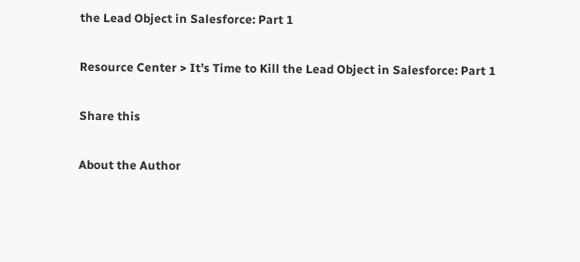the Lead Object in Salesforce: Part 1

Resource Center > It’s Time to Kill the Lead Object in Salesforce: Part 1

Share this

About the Author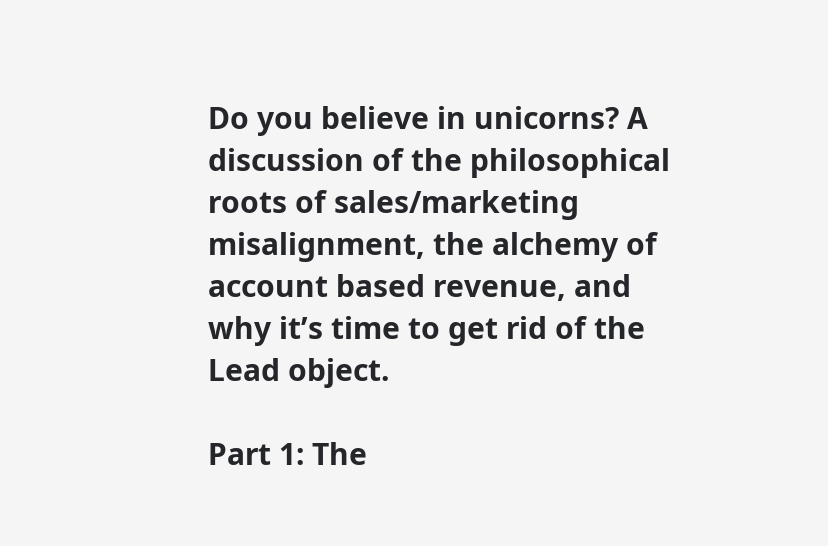Do you believe in unicorns? A discussion of the philosophical roots of sales/marketing misalignment, the alchemy of account based revenue, and why it’s time to get rid of the Lead object.

Part 1: The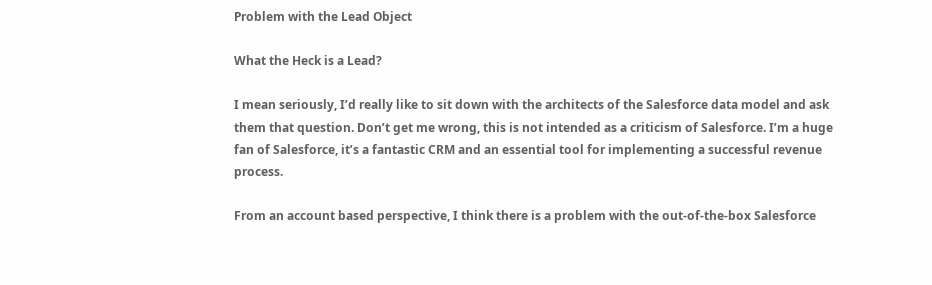Problem with the Lead Object

What the Heck is a Lead?

I mean seriously, I’d really like to sit down with the architects of the Salesforce data model and ask them that question. Don’t get me wrong, this is not intended as a criticism of Salesforce. I’m a huge fan of Salesforce, it’s a fantastic CRM and an essential tool for implementing a successful revenue process.

From an account based perspective, I think there is a problem with the out-of-the-box Salesforce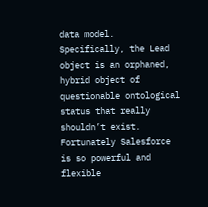data model. Specifically, the Lead object is an orphaned, hybrid object of questionable ontological status that really shouldn’t exist. Fortunately Salesforce is so powerful and flexible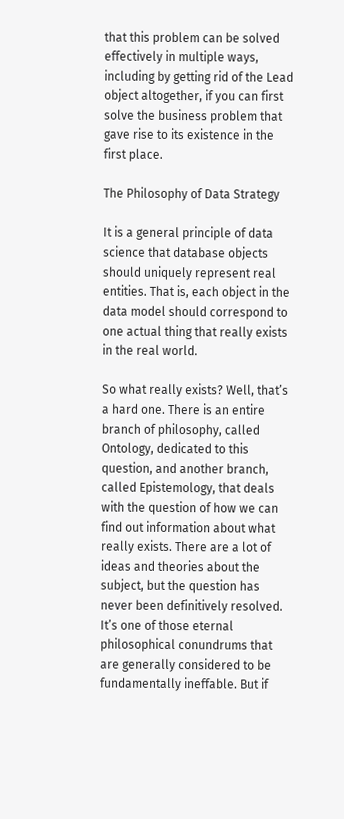that this problem can be solved effectively in multiple ways, including by getting rid of the Lead object altogether, if you can first solve the business problem that gave rise to its existence in the first place.

The Philosophy of Data Strategy

It is a general principle of data science that database objects should uniquely represent real entities. That is, each object in the data model should correspond to one actual thing that really exists in the real world.

So what really exists? Well, that’s a hard one. There is an entire branch of philosophy, called Ontology, dedicated to this question, and another branch, called Epistemology, that deals with the question of how we can find out information about what really exists. There are a lot of ideas and theories about the subject, but the question has never been definitively resolved. It’s one of those eternal philosophical conundrums that are generally considered to be fundamentally ineffable. But if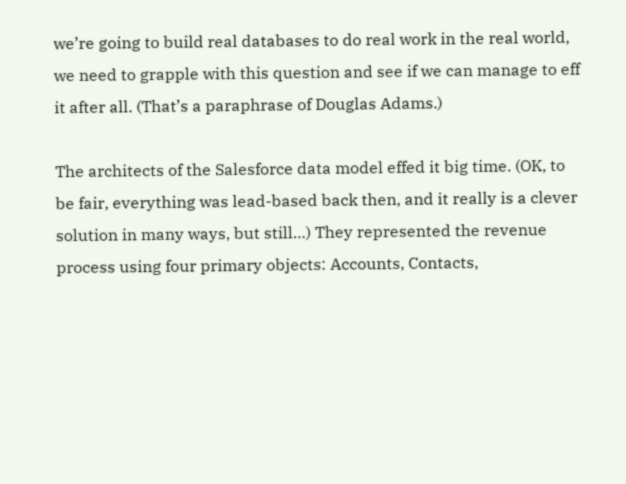we’re going to build real databases to do real work in the real world, we need to grapple with this question and see if we can manage to eff it after all. (That’s a paraphrase of Douglas Adams.)

The architects of the Salesforce data model effed it big time. (OK, to be fair, everything was lead-based back then, and it really is a clever solution in many ways, but still…) They represented the revenue process using four primary objects: Accounts, Contacts,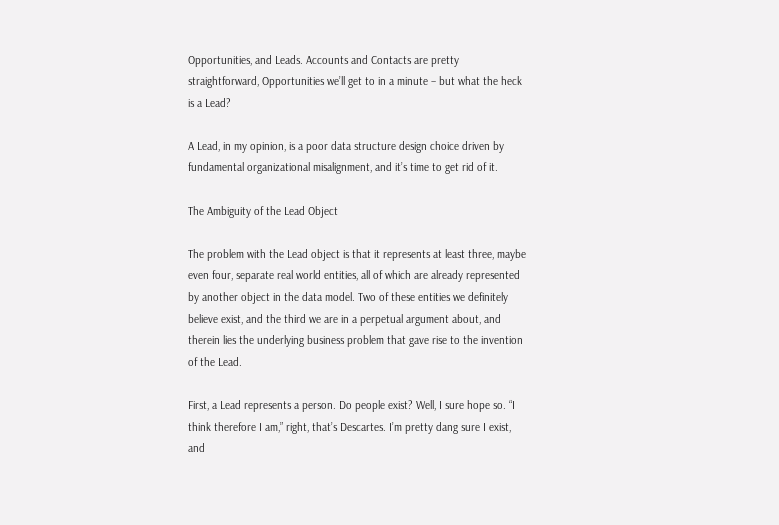Opportunities, and Leads. Accounts and Contacts are pretty straightforward, Opportunities we’ll get to in a minute – but what the heck is a Lead?

A Lead, in my opinion, is a poor data structure design choice driven by fundamental organizational misalignment, and it’s time to get rid of it.

The Ambiguity of the Lead Object

The problem with the Lead object is that it represents at least three, maybe even four, separate real world entities, all of which are already represented by another object in the data model. Two of these entities we definitely believe exist, and the third we are in a perpetual argument about, and therein lies the underlying business problem that gave rise to the invention of the Lead.

First, a Lead represents a person. Do people exist? Well, I sure hope so. “I think therefore I am,” right, that’s Descartes. I’m pretty dang sure I exist, and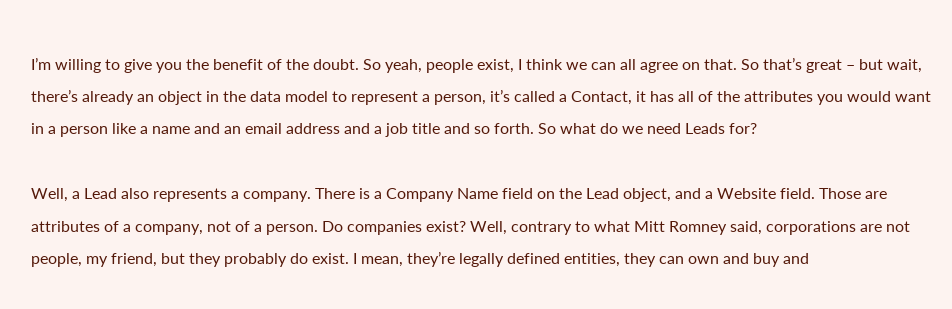I’m willing to give you the benefit of the doubt. So yeah, people exist, I think we can all agree on that. So that’s great – but wait, there’s already an object in the data model to represent a person, it’s called a Contact, it has all of the attributes you would want in a person like a name and an email address and a job title and so forth. So what do we need Leads for?

Well, a Lead also represents a company. There is a Company Name field on the Lead object, and a Website field. Those are attributes of a company, not of a person. Do companies exist? Well, contrary to what Mitt Romney said, corporations are not people, my friend, but they probably do exist. I mean, they’re legally defined entities, they can own and buy and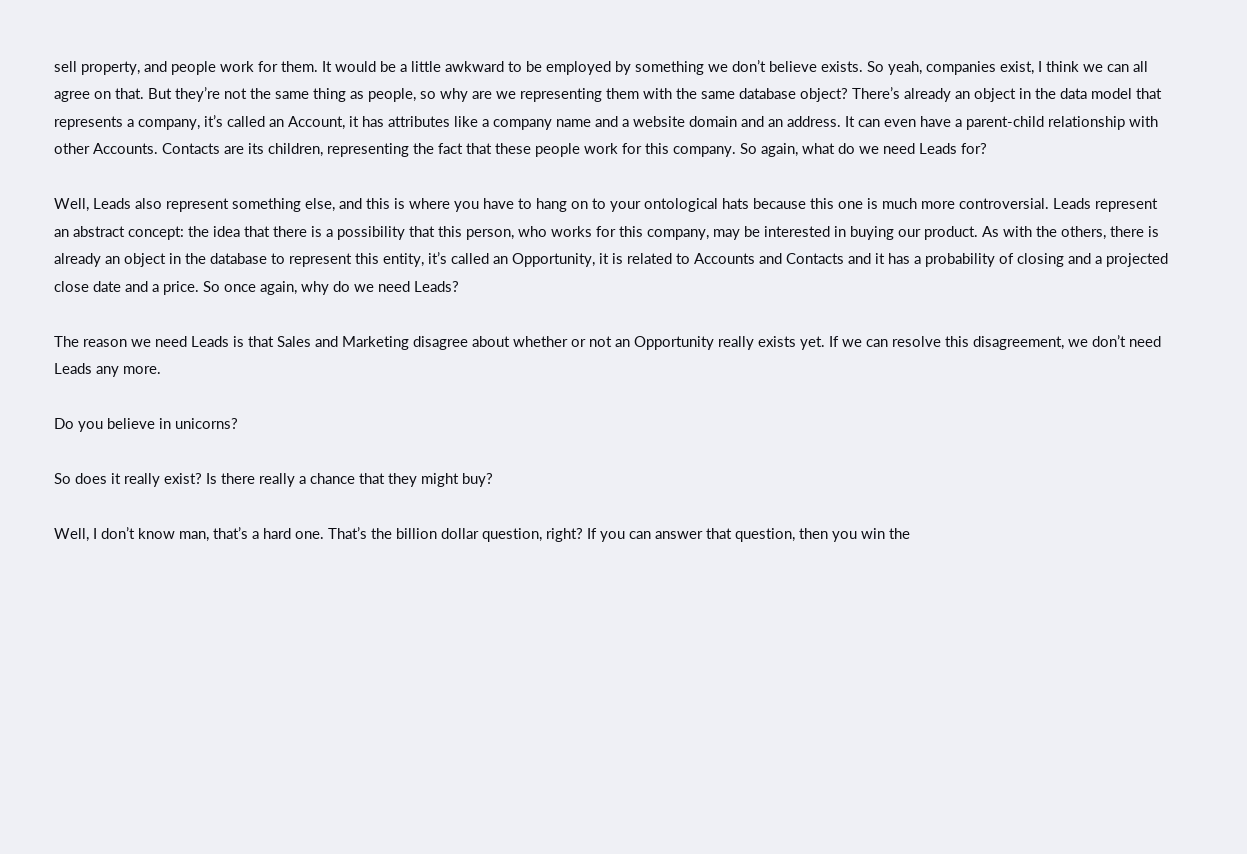sell property, and people work for them. It would be a little awkward to be employed by something we don’t believe exists. So yeah, companies exist, I think we can all agree on that. But they’re not the same thing as people, so why are we representing them with the same database object? There’s already an object in the data model that represents a company, it’s called an Account, it has attributes like a company name and a website domain and an address. It can even have a parent-child relationship with other Accounts. Contacts are its children, representing the fact that these people work for this company. So again, what do we need Leads for?

Well, Leads also represent something else, and this is where you have to hang on to your ontological hats because this one is much more controversial. Leads represent an abstract concept: the idea that there is a possibility that this person, who works for this company, may be interested in buying our product. As with the others, there is already an object in the database to represent this entity, it’s called an Opportunity, it is related to Accounts and Contacts and it has a probability of closing and a projected close date and a price. So once again, why do we need Leads?

The reason we need Leads is that Sales and Marketing disagree about whether or not an Opportunity really exists yet. If we can resolve this disagreement, we don’t need Leads any more.

Do you believe in unicorns?

So does it really exist? Is there really a chance that they might buy?

Well, I don’t know man, that’s a hard one. That’s the billion dollar question, right? If you can answer that question, then you win the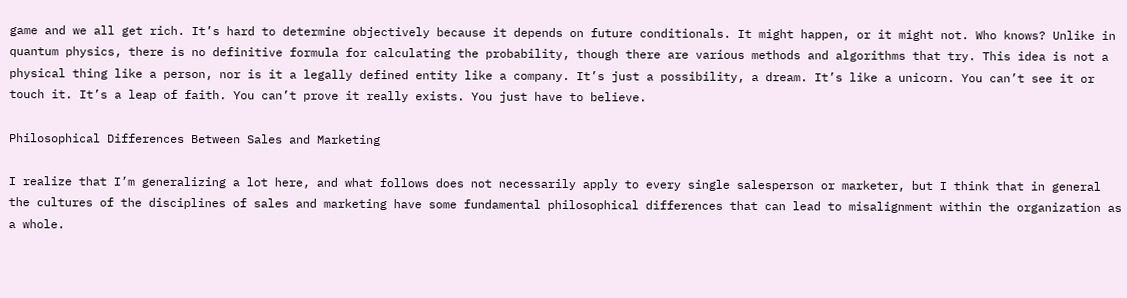game and we all get rich. It’s hard to determine objectively because it depends on future conditionals. It might happen, or it might not. Who knows? Unlike in quantum physics, there is no definitive formula for calculating the probability, though there are various methods and algorithms that try. This idea is not a physical thing like a person, nor is it a legally defined entity like a company. It’s just a possibility, a dream. It’s like a unicorn. You can’t see it or touch it. It’s a leap of faith. You can’t prove it really exists. You just have to believe.

Philosophical Differences Between Sales and Marketing

I realize that I’m generalizing a lot here, and what follows does not necessarily apply to every single salesperson or marketer, but I think that in general the cultures of the disciplines of sales and marketing have some fundamental philosophical differences that can lead to misalignment within the organization as a whole.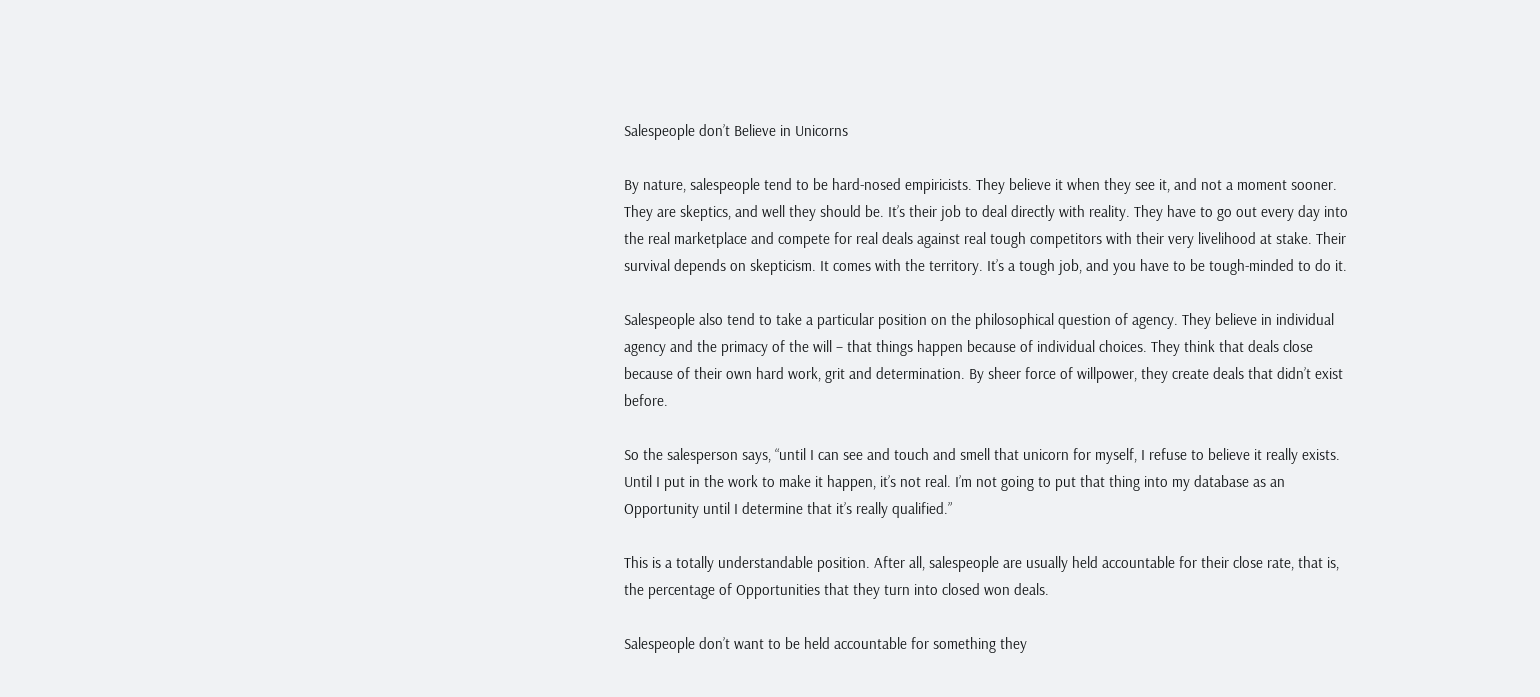Salespeople don’t Believe in Unicorns

By nature, salespeople tend to be hard-nosed empiricists. They believe it when they see it, and not a moment sooner. They are skeptics, and well they should be. It’s their job to deal directly with reality. They have to go out every day into the real marketplace and compete for real deals against real tough competitors with their very livelihood at stake. Their survival depends on skepticism. It comes with the territory. It’s a tough job, and you have to be tough-minded to do it.

Salespeople also tend to take a particular position on the philosophical question of agency. They believe in individual agency and the primacy of the will – that things happen because of individual choices. They think that deals close because of their own hard work, grit and determination. By sheer force of willpower, they create deals that didn’t exist before.

So the salesperson says, “until I can see and touch and smell that unicorn for myself, I refuse to believe it really exists. Until I put in the work to make it happen, it’s not real. I’m not going to put that thing into my database as an Opportunity until I determine that it’s really qualified.”

This is a totally understandable position. After all, salespeople are usually held accountable for their close rate, that is, the percentage of Opportunities that they turn into closed won deals.

Salespeople don’t want to be held accountable for something they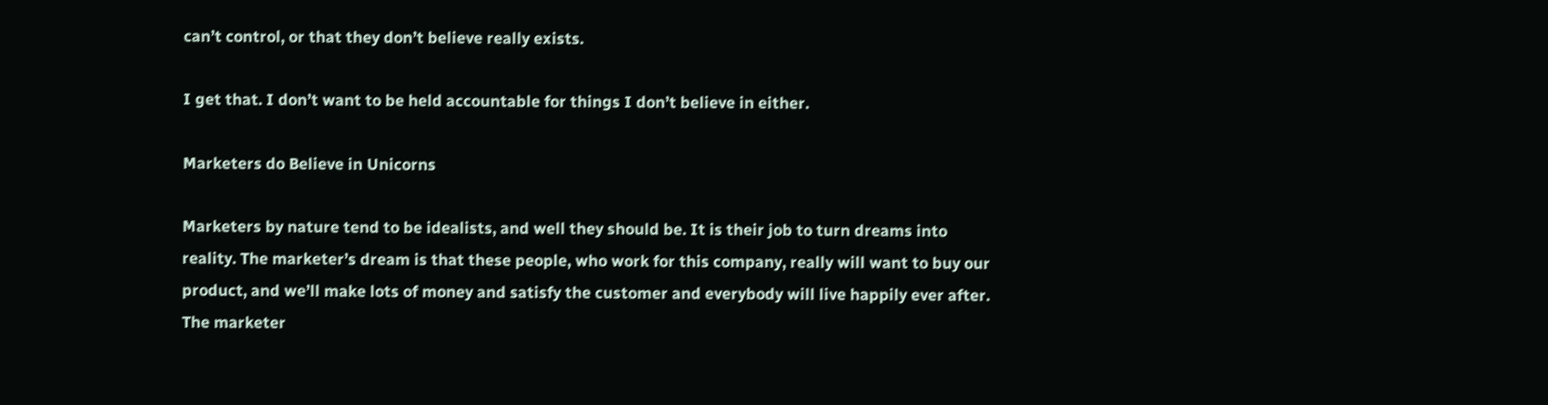can’t control, or that they don’t believe really exists.

I get that. I don’t want to be held accountable for things I don’t believe in either.

Marketers do Believe in Unicorns

Marketers by nature tend to be idealists, and well they should be. It is their job to turn dreams into reality. The marketer’s dream is that these people, who work for this company, really will want to buy our product, and we’ll make lots of money and satisfy the customer and everybody will live happily ever after. The marketer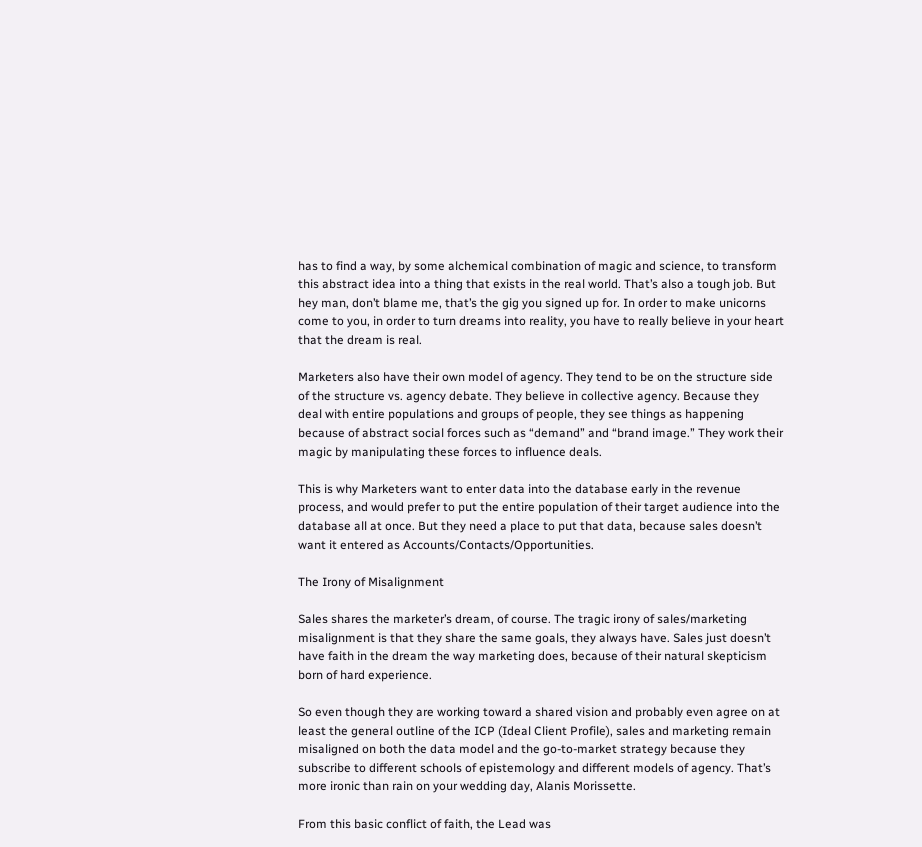has to find a way, by some alchemical combination of magic and science, to transform this abstract idea into a thing that exists in the real world. That’s also a tough job. But hey man, don’t blame me, that’s the gig you signed up for. In order to make unicorns come to you, in order to turn dreams into reality, you have to really believe in your heart that the dream is real.

Marketers also have their own model of agency. They tend to be on the structure side of the structure vs. agency debate. They believe in collective agency. Because they deal with entire populations and groups of people, they see things as happening because of abstract social forces such as “demand” and “brand image.” They work their magic by manipulating these forces to influence deals.

This is why Marketers want to enter data into the database early in the revenue process, and would prefer to put the entire population of their target audience into the database all at once. But they need a place to put that data, because sales doesn’t want it entered as Accounts/Contacts/Opportunities.

The Irony of Misalignment

Sales shares the marketer’s dream, of course. The tragic irony of sales/marketing misalignment is that they share the same goals, they always have. Sales just doesn’t have faith in the dream the way marketing does, because of their natural skepticism born of hard experience.

So even though they are working toward a shared vision and probably even agree on at least the general outline of the ICP (Ideal Client Profile), sales and marketing remain misaligned on both the data model and the go-to-market strategy because they subscribe to different schools of epistemology and different models of agency. That’s more ironic than rain on your wedding day, Alanis Morissette.

From this basic conflict of faith, the Lead was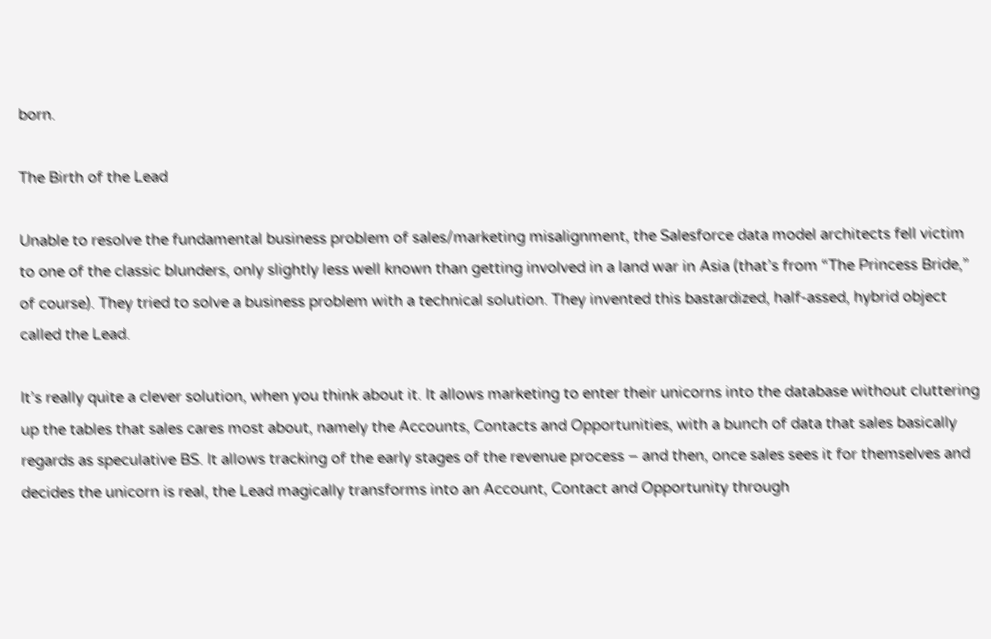born.

The Birth of the Lead

Unable to resolve the fundamental business problem of sales/marketing misalignment, the Salesforce data model architects fell victim to one of the classic blunders, only slightly less well known than getting involved in a land war in Asia (that’s from “The Princess Bride,” of course). They tried to solve a business problem with a technical solution. They invented this bastardized, half-assed, hybrid object called the Lead.

It’s really quite a clever solution, when you think about it. It allows marketing to enter their unicorns into the database without cluttering up the tables that sales cares most about, namely the Accounts, Contacts and Opportunities, with a bunch of data that sales basically regards as speculative BS. It allows tracking of the early stages of the revenue process – and then, once sales sees it for themselves and decides the unicorn is real, the Lead magically transforms into an Account, Contact and Opportunity through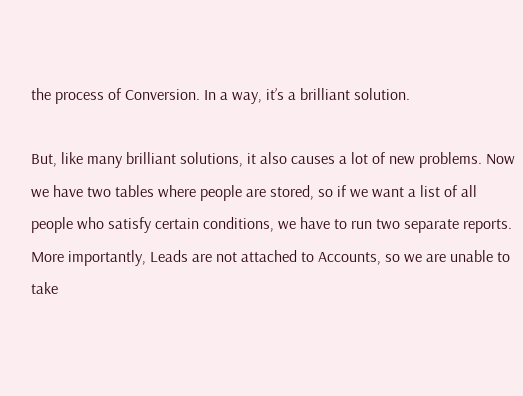the process of Conversion. In a way, it’s a brilliant solution.

But, like many brilliant solutions, it also causes a lot of new problems. Now we have two tables where people are stored, so if we want a list of all people who satisfy certain conditions, we have to run two separate reports. More importantly, Leads are not attached to Accounts, so we are unable to take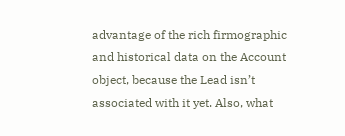advantage of the rich firmographic and historical data on the Account object, because the Lead isn’t associated with it yet. Also, what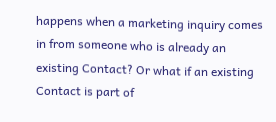happens when a marketing inquiry comes in from someone who is already an existing Contact? Or what if an existing Contact is part of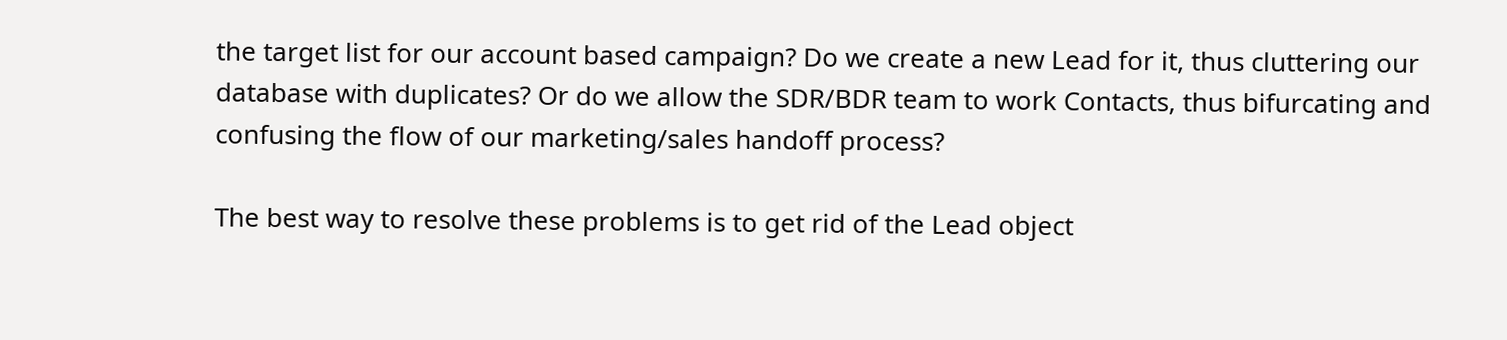the target list for our account based campaign? Do we create a new Lead for it, thus cluttering our database with duplicates? Or do we allow the SDR/BDR team to work Contacts, thus bifurcating and confusing the flow of our marketing/sales handoff process?

The best way to resolve these problems is to get rid of the Lead object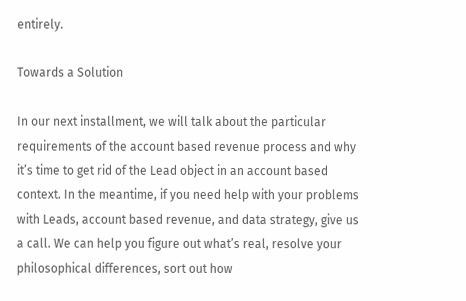entirely.

Towards a Solution

In our next installment, we will talk about the particular requirements of the account based revenue process and why it’s time to get rid of the Lead object in an account based context. In the meantime, if you need help with your problems with Leads, account based revenue, and data strategy, give us a call. We can help you figure out what’s real, resolve your philosophical differences, sort out how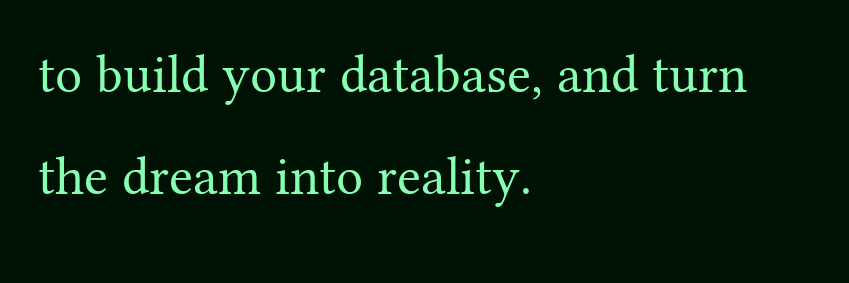to build your database, and turn the dream into reality.